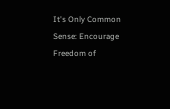It's Only Common Sense: Encourage Freedom of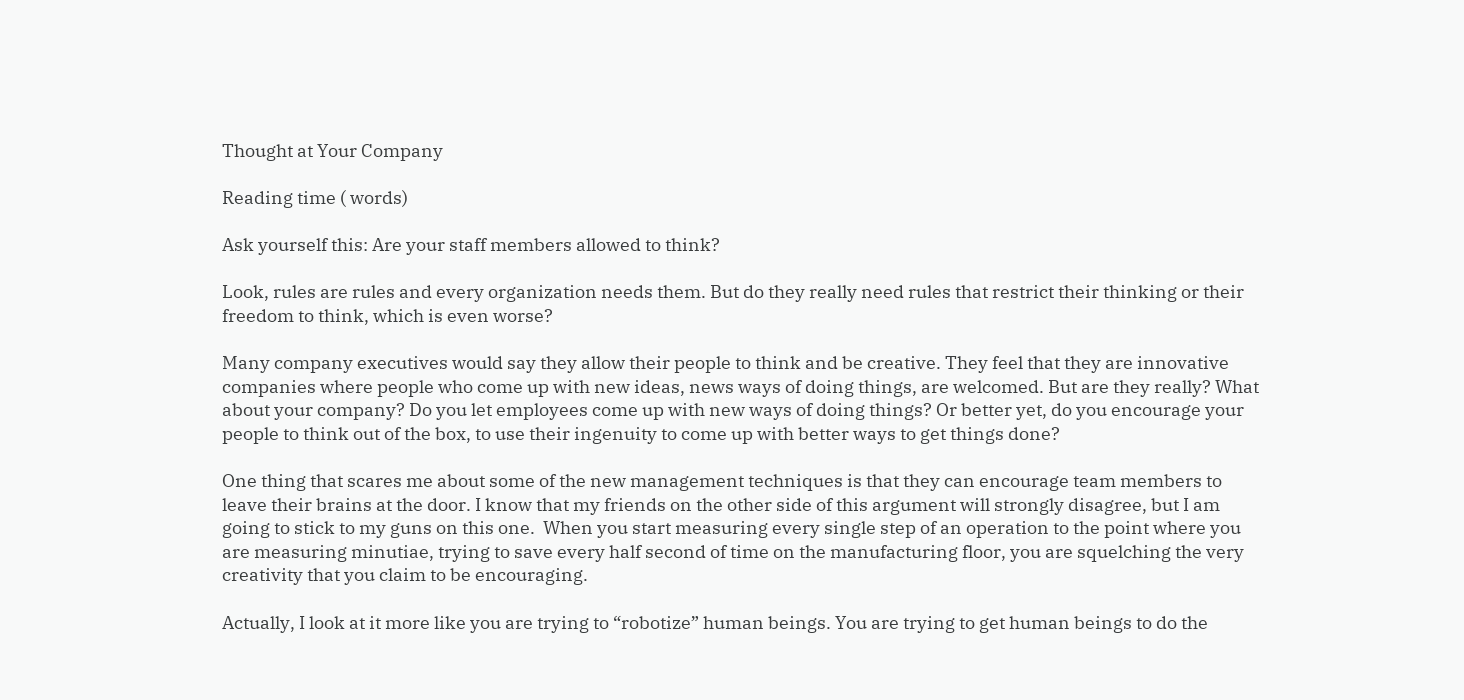Thought at Your Company

Reading time ( words)

Ask yourself this: Are your staff members allowed to think?

Look, rules are rules and every organization needs them. But do they really need rules that restrict their thinking or their freedom to think, which is even worse?

Many company executives would say they allow their people to think and be creative. They feel that they are innovative companies where people who come up with new ideas, news ways of doing things, are welcomed. But are they really? What about your company? Do you let employees come up with new ways of doing things? Or better yet, do you encourage your people to think out of the box, to use their ingenuity to come up with better ways to get things done?

One thing that scares me about some of the new management techniques is that they can encourage team members to leave their brains at the door. I know that my friends on the other side of this argument will strongly disagree, but I am going to stick to my guns on this one.  When you start measuring every single step of an operation to the point where you are measuring minutiae, trying to save every half second of time on the manufacturing floor, you are squelching the very creativity that you claim to be encouraging.

Actually, I look at it more like you are trying to “robotize” human beings. You are trying to get human beings to do the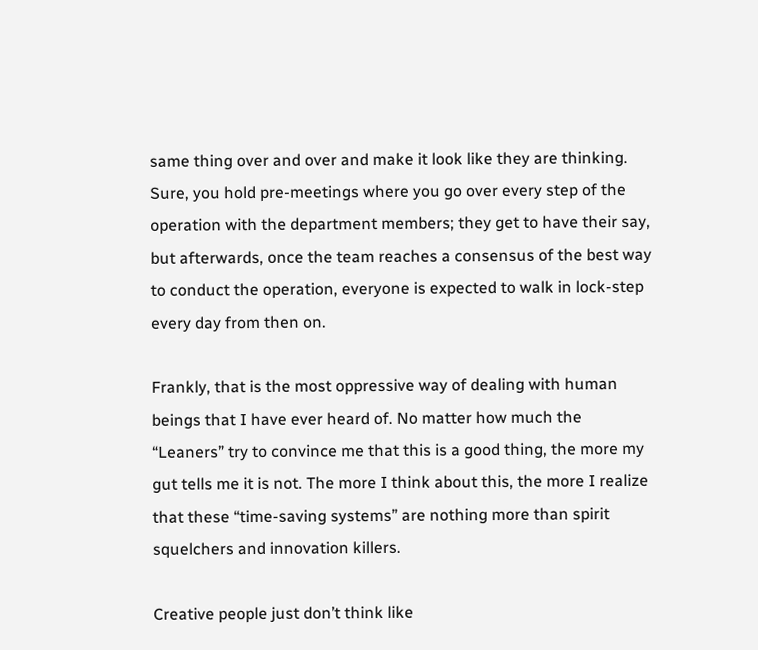same thing over and over and make it look like they are thinking.  Sure, you hold pre-meetings where you go over every step of the operation with the department members; they get to have their say, but afterwards, once the team reaches a consensus of the best way to conduct the operation, everyone is expected to walk in lock-step every day from then on.

Frankly, that is the most oppressive way of dealing with human beings that I have ever heard of. No matter how much the “Leaners” try to convince me that this is a good thing, the more my gut tells me it is not. The more I think about this, the more I realize that these “time-saving systems” are nothing more than spirit squelchers and innovation killers.

Creative people just don’t think like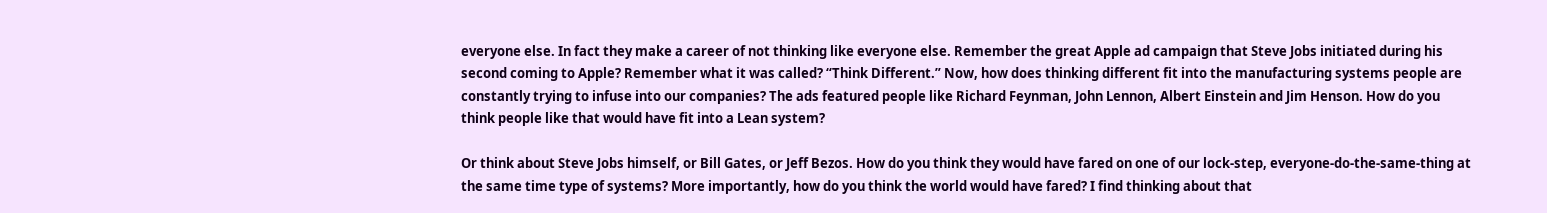everyone else. In fact they make a career of not thinking like everyone else. Remember the great Apple ad campaign that Steve Jobs initiated during his second coming to Apple? Remember what it was called? “Think Different.” Now, how does thinking different fit into the manufacturing systems people are constantly trying to infuse into our companies? The ads featured people like Richard Feynman, John Lennon, Albert Einstein and Jim Henson. How do you think people like that would have fit into a Lean system?

Or think about Steve Jobs himself, or Bill Gates, or Jeff Bezos. How do you think they would have fared on one of our lock-step, everyone-do-the-same-thing at the same time type of systems? More importantly, how do you think the world would have fared? I find thinking about that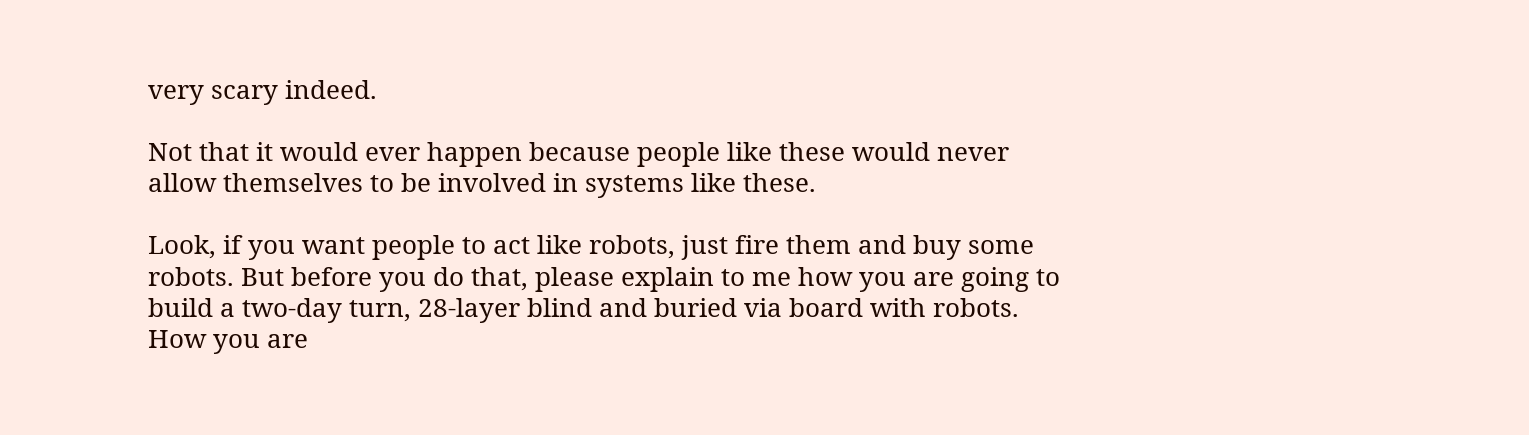very scary indeed.

Not that it would ever happen because people like these would never allow themselves to be involved in systems like these.

Look, if you want people to act like robots, just fire them and buy some robots. But before you do that, please explain to me how you are going to build a two-day turn, 28-layer blind and buried via board with robots. How you are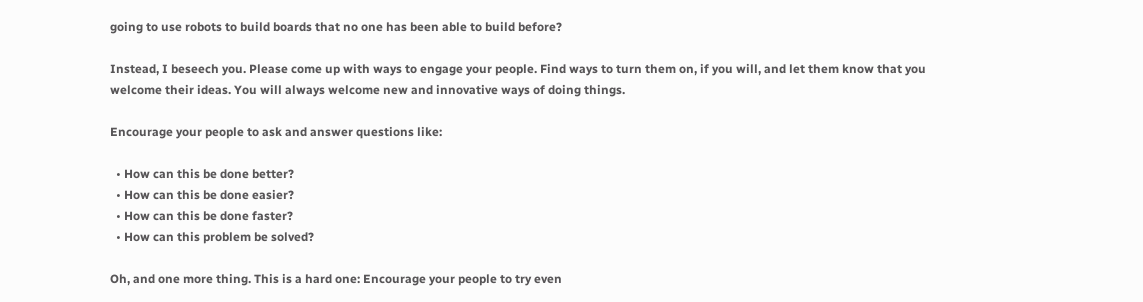going to use robots to build boards that no one has been able to build before?

Instead, I beseech you. Please come up with ways to engage your people. Find ways to turn them on, if you will, and let them know that you welcome their ideas. You will always welcome new and innovative ways of doing things.

Encourage your people to ask and answer questions like:

  • How can this be done better?
  • How can this be done easier?
  • How can this be done faster?
  • How can this problem be solved?

Oh, and one more thing. This is a hard one: Encourage your people to try even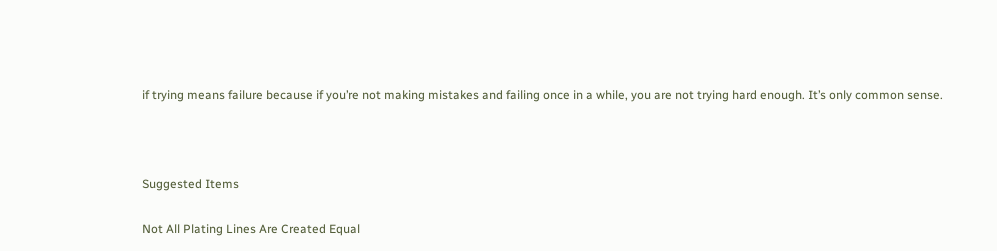if trying means failure because if you’re not making mistakes and failing once in a while, you are not trying hard enough. It’s only common sense.



Suggested Items

Not All Plating Lines Are Created Equal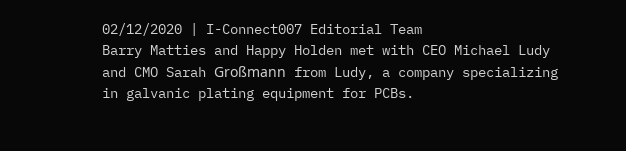02/12/2020 | I-Connect007 Editorial Team
Barry Matties and Happy Holden met with CEO Michael Ludy and CMO Sarah Großmann from Ludy, a company specializing in galvanic plating equipment for PCBs.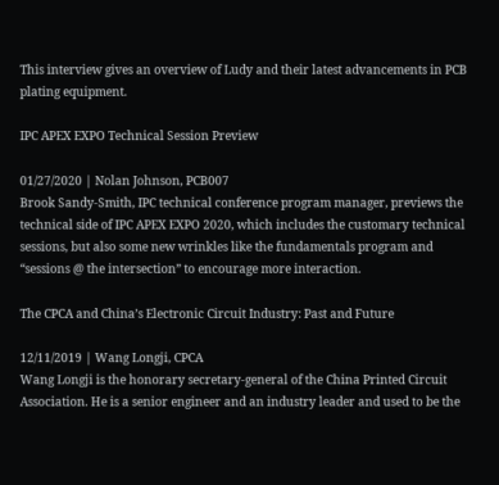This interview gives an overview of Ludy and their latest advancements in PCB plating equipment.

IPC APEX EXPO Technical Session Preview

01/27/2020 | Nolan Johnson, PCB007
Brook Sandy-Smith, IPC technical conference program manager, previews the technical side of IPC APEX EXPO 2020, which includes the customary technical sessions, but also some new wrinkles like the fundamentals program and “sessions @ the intersection” to encourage more interaction.

The CPCA and China’s Electronic Circuit Industry: Past and Future

12/11/2019 | Wang Longji, CPCA
Wang Longji is the honorary secretary-general of the China Printed Circuit Association. He is a senior engineer and an industry leader and used to be the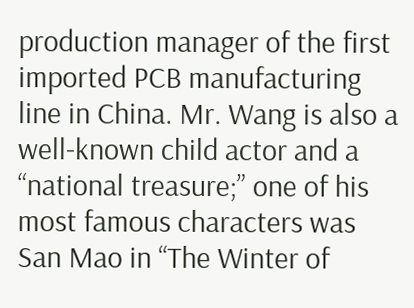production manager of the first imported PCB manufacturing line in China. Mr. Wang is also a well-known child actor and a “national treasure;” one of his most famous characters was San Mao in “The Winter of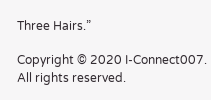Three Hairs.”

Copyright © 2020 I-Connect007. All rights reserved.